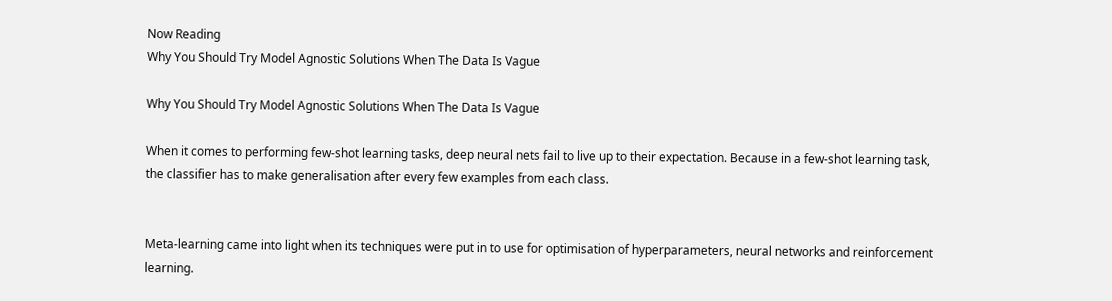Now Reading
Why You Should Try Model Agnostic Solutions When The Data Is Vague

Why You Should Try Model Agnostic Solutions When The Data Is Vague

When it comes to performing few-shot learning tasks, deep neural nets fail to live up to their expectation. Because in a few-shot learning task, the classifier has to make generalisation after every few examples from each class.


Meta-learning came into light when its techniques were put in to use for optimisation of hyperparameters, neural networks and reinforcement learning.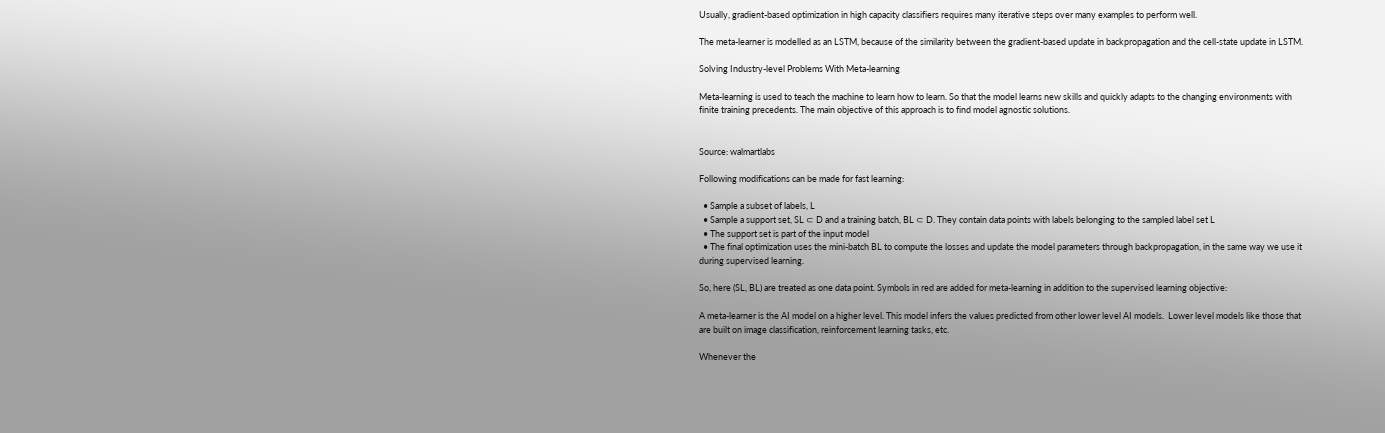Usually, gradient-based optimization in high capacity classifiers requires many iterative steps over many examples to perform well.

The meta-learner is modelled as an LSTM, because of the similarity between the gradient-based update in backpropagation and the cell-state update in LSTM.

Solving Industry-level Problems With Meta-learning

Meta-learning is used to teach the machine to learn how to learn. So that the model learns new skills and quickly adapts to the changing environments with finite training precedents. The main objective of this approach is to find model agnostic solutions.


Source: walmartlabs

Following modifications can be made for fast learning:

  • Sample a subset of labels, L
  • Sample a support set, SL ⊂ D and a training batch, BL ⊂ D. They contain data points with labels belonging to the sampled label set L
  • The support set is part of the input model
  • The final optimization uses the mini-batch BL to compute the losses and update the model parameters through backpropagation, in the same way we use it during supervised learning.

So, here (SL, BL) are treated as one data point. Symbols in red are added for meta-learning in addition to the supervised learning objective:

A meta-learner is the AI model on a higher level. This model infers the values predicted from other lower level AI models.  Lower level models like those that are built on image classification, reinforcement learning tasks, etc.

Whenever the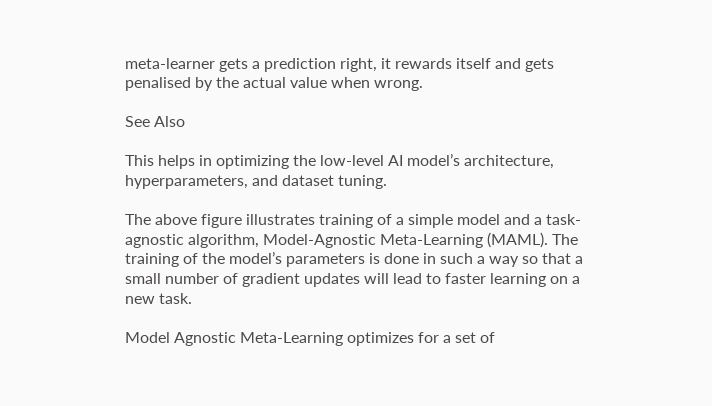meta-learner gets a prediction right, it rewards itself and gets penalised by the actual value when wrong.

See Also

This helps in optimizing the low-level AI model’s architecture, hyperparameters, and dataset tuning.

The above figure illustrates training of a simple model and a task-agnostic algorithm, Model-Agnostic Meta-Learning (MAML). The training of the model’s parameters is done in such a way so that a small number of gradient updates will lead to faster learning on a new task.

Model Agnostic Meta-Learning optimizes for a set of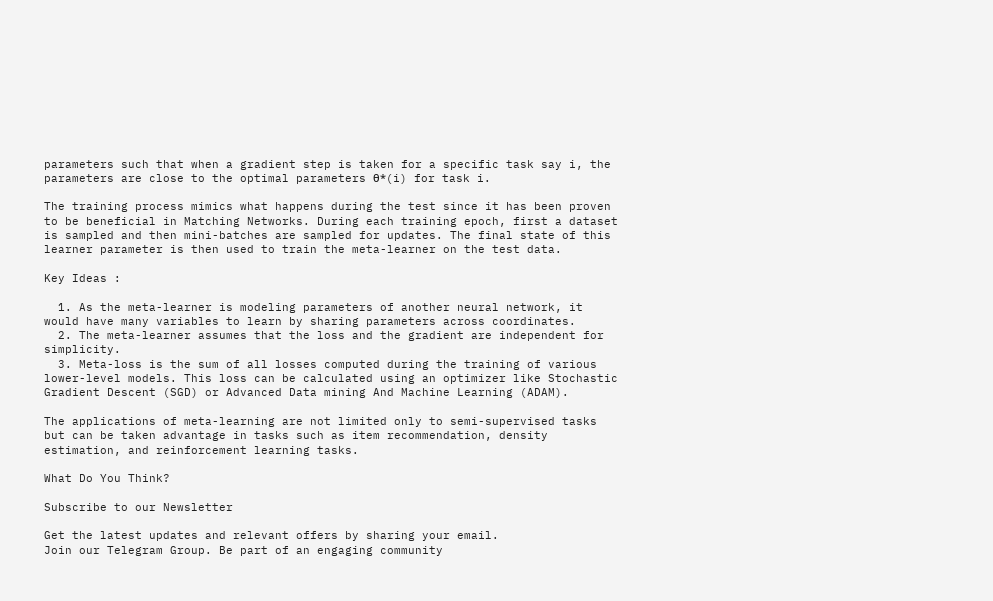parameters such that when a gradient step is taken for a specific task say i, the parameters are close to the optimal parameters θ*(i) for task i.

The training process mimics what happens during the test since it has been proven to be beneficial in Matching Networks. During each training epoch, first a dataset is sampled and then mini-batches are sampled for updates. The final state of this learner parameter is then used to train the meta-learner on the test data.

Key Ideas :

  1. As the meta-learner is modeling parameters of another neural network, it would have many variables to learn by sharing parameters across coordinates.
  2. The meta-learner assumes that the loss and the gradient are independent for simplicity.
  3. Meta-loss is the sum of all losses computed during the training of various lower-level models. This loss can be calculated using an optimizer like Stochastic Gradient Descent (SGD) or Advanced Data mining And Machine Learning (ADAM).

The applications of meta-learning are not limited only to semi-supervised tasks but can be taken advantage in tasks such as item recommendation, density estimation, and reinforcement learning tasks.

What Do You Think?

Subscribe to our Newsletter

Get the latest updates and relevant offers by sharing your email.
Join our Telegram Group. Be part of an engaging community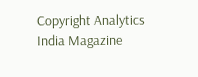Copyright Analytics India Magazine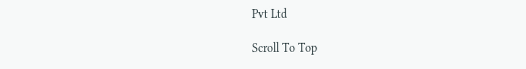Pvt Ltd

Scroll To Top